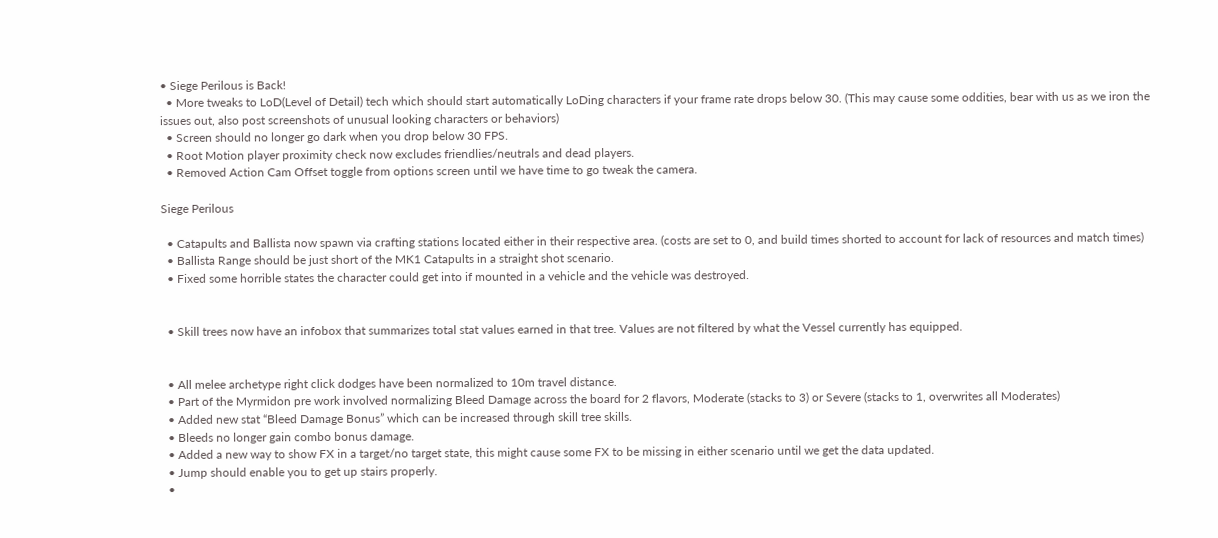• Siege Perilous is Back!
  • More tweaks to LoD(Level of Detail) tech which should start automatically LoDing characters if your frame rate drops below 30. (This may cause some oddities, bear with us as we iron the issues out, also post screenshots of unusual looking characters or behaviors)
  • Screen should no longer go dark when you drop below 30 FPS.
  • Root Motion player proximity check now excludes friendlies/neutrals and dead players.
  • Removed Action Cam Offset toggle from options screen until we have time to go tweak the camera.

Siege Perilous

  • Catapults and Ballista now spawn via crafting stations located either in their respective area. (costs are set to 0, and build times shorted to account for lack of resources and match times)
  • Ballista Range should be just short of the MK1 Catapults in a straight shot scenario.
  • Fixed some horrible states the character could get into if mounted in a vehicle and the vehicle was destroyed.


  • Skill trees now have an infobox that summarizes total stat values earned in that tree. Values are not filtered by what the Vessel currently has equipped.


  • All melee archetype right click dodges have been normalized to 10m travel distance.
  • Part of the Myrmidon pre work involved normalizing Bleed Damage across the board for 2 flavors, Moderate (stacks to 3) or Severe (stacks to 1, overwrites all Moderates)
  • Added new stat “Bleed Damage Bonus” which can be increased through skill tree skills.
  • Bleeds no longer gain combo bonus damage.
  • Added a new way to show FX in a target/no target state, this might cause some FX to be missing in either scenario until we get the data updated.
  • Jump should enable you to get up stairs properly.
  •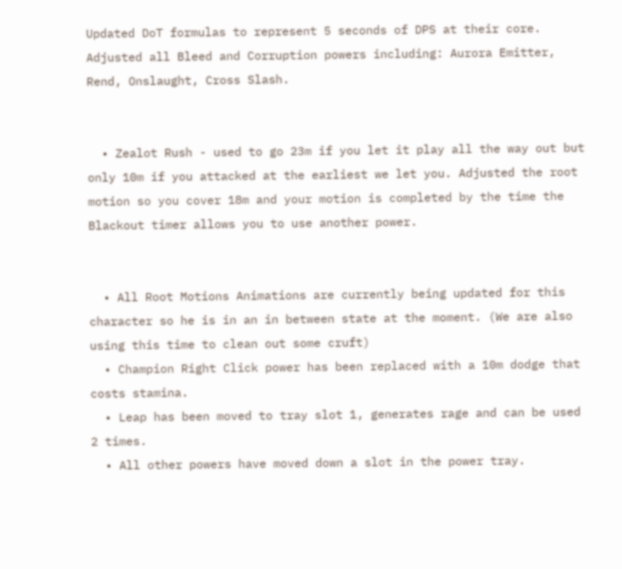Updated DoT formulas to represent 5 seconds of DPS at their core. Adjusted all Bleed and Corruption powers including: Aurora Emitter, Rend, Onslaught, Cross Slash.


  • Zealot Rush - used to go 23m if you let it play all the way out but only 10m if you attacked at the earliest we let you. Adjusted the root motion so you cover 18m and your motion is completed by the time the Blackout timer allows you to use another power.


  • All Root Motions Animations are currently being updated for this character so he is in an in between state at the moment. (We are also using this time to clean out some cruft)
  • Champion Right Click power has been replaced with a 10m dodge that costs stamina.
  • Leap has been moved to tray slot 1, generates rage and can be used 2 times.
  • All other powers have moved down a slot in the power tray.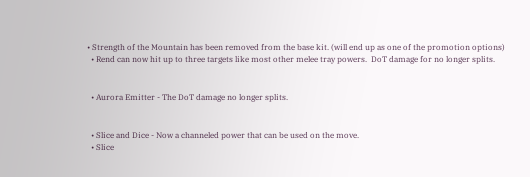• Strength of the Mountain has been removed from the base kit. (will end up as one of the promotion options)
  • Rend can now hit up to three targets like most other melee tray powers.  DoT damage for no longer splits.


  • Aurora Emitter - The DoT damage no longer splits.


  • Slice and Dice - Now a channeled power that can be used on the move.
  • Slice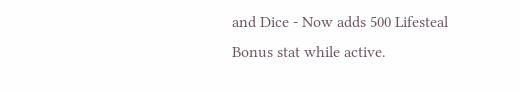and Dice - Now adds 500 Lifesteal Bonus stat while active.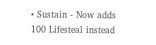• Sustain - Now adds 100 Lifesteal instead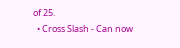of 25.
  • Cross Slash - Can now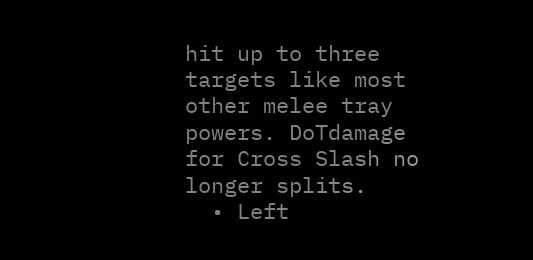hit up to three targets like most other melee tray powers. DoTdamage for Cross Slash no longer splits.
  • Left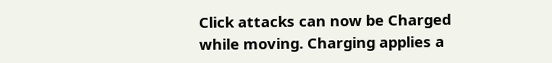Click attacks can now be Charged while moving. Charging applies a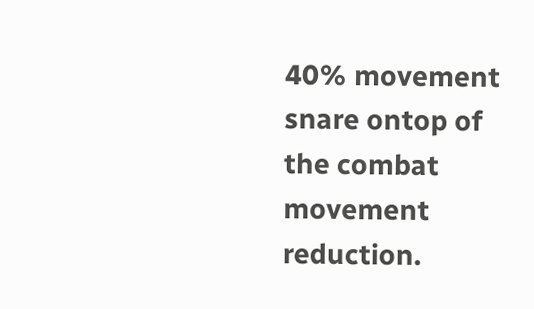40% movement snare ontop of the combat movement reduction.